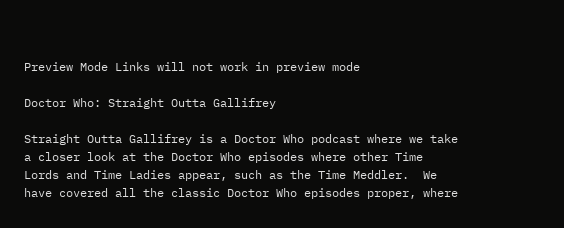Preview Mode Links will not work in preview mode

Doctor Who: Straight Outta Gallifrey

Straight Outta Gallifrey is a Doctor Who podcast where we take a closer look at the Doctor Who episodes where other Time Lords and Time Ladies appear, such as the Time Meddler.  We have covered all the classic Doctor Who episodes proper, where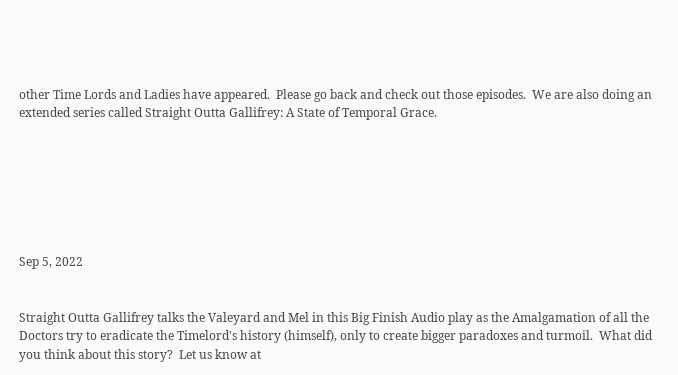other Time Lords and Ladies have appeared.  Please go back and check out those episodes.  We are also doing an extended series called Straight Outta Gallifrey: A State of Temporal Grace.







Sep 5, 2022


Straight Outta Gallifrey talks the Valeyard and Mel in this Big Finish Audio play as the Amalgamation of all the Doctors try to eradicate the Timelord's history (himself), only to create bigger paradoxes and turmoil.  What did you think about this story?  Let us know at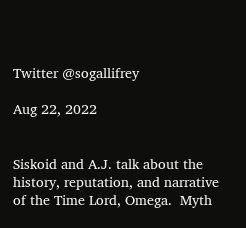Twitter @sogallifrey

Aug 22, 2022


Siskoid and A.J. talk about the history, reputation, and narrative of the Time Lord, Omega.  Myth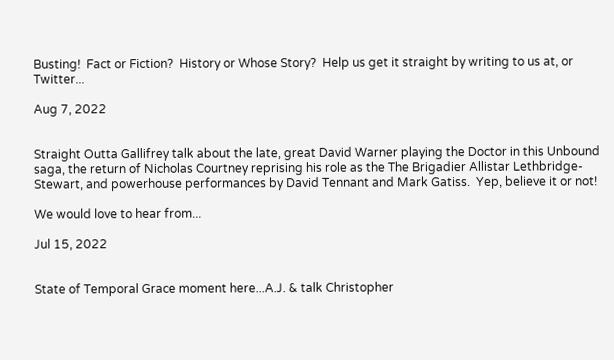Busting!  Fact or Fiction?  History or Whose Story?  Help us get it straight by writing to us at, or Twitter...

Aug 7, 2022


Straight Outta Gallifrey talk about the late, great David Warner playing the Doctor in this Unbound saga, the return of Nicholas Courtney reprising his role as the The Brigadier Allistar Lethbridge-Stewart, and powerhouse performances by David Tennant and Mark Gatiss.  Yep, believe it or not!

We would love to hear from...

Jul 15, 2022


State of Temporal Grace moment here...A.J. & talk Christopher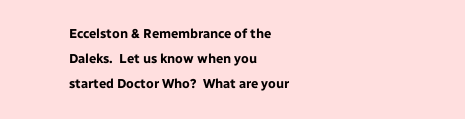Eccelston & Remembrance of the Daleks.  Let us know when you started Doctor Who?  What are your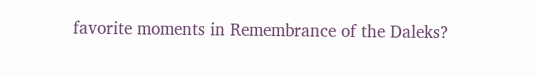favorite moments in Remembrance of the Daleks?